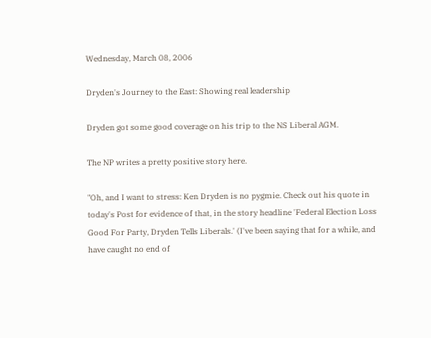Wednesday, March 08, 2006

Dryden's Journey to the East: Showing real leadership

Dryden got some good coverage on his trip to the NS Liberal AGM.

The NP writes a pretty positive story here.

"Oh, and I want to stress: Ken Dryden is no pygmie. Check out his quote in today's Post for evidence of that, in the story headline 'Federal Election Loss Good For Party, Dryden Tells Liberals.' (I've been saying that for a while, and have caught no end of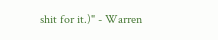shit for it.)" - Warren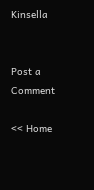Kinsella


Post a Comment

<< Home